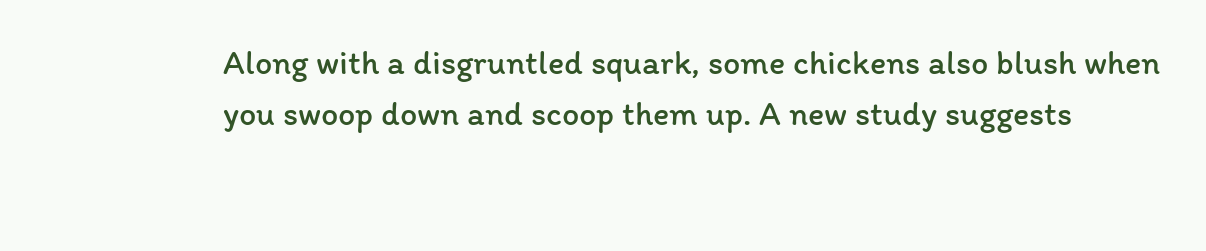Along with a disgruntled squark, some chickens also blush when you swoop down and scoop them up. A new study suggests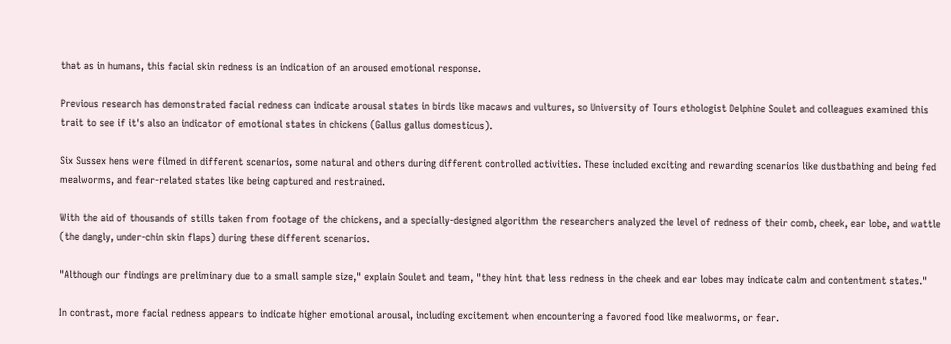that as in humans, this facial skin redness is an indication of an aroused emotional response.

Previous research has demonstrated facial redness can indicate arousal states in birds like macaws and vultures, so University of Tours ethologist Delphine Soulet and colleagues examined this trait to see if it's also an indicator of emotional states in chickens (Gallus gallus domesticus).

Six Sussex hens were filmed in different scenarios, some natural and others during different controlled activities. These included exciting and rewarding scenarios like dustbathing and being fed mealworms, and fear-related states like being captured and restrained.

With the aid of thousands of stills taken from footage of the chickens, and a specially-designed algorithm the researchers analyzed the level of redness of their comb, cheek, ear lobe, and wattle (the dangly, under-chin skin flaps) during these different scenarios.

"Although our findings are preliminary due to a small sample size," explain Soulet and team, "they hint that less redness in the cheek and ear lobes may indicate calm and contentment states."

In contrast, more facial redness appears to indicate higher emotional arousal, including excitement when encountering a favored food like mealworms, or fear.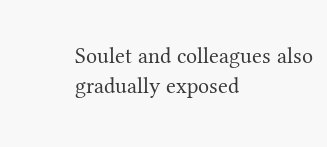Soulet and colleagues also gradually exposed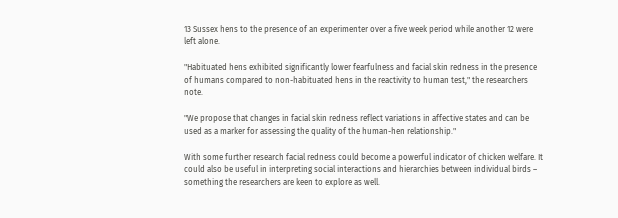13 Sussex hens to the presence of an experimenter over a five week period while another 12 were left alone.

"Habituated hens exhibited significantly lower fearfulness and facial skin redness in the presence of humans compared to non-habituated hens in the reactivity to human test," the researchers note.

"We propose that changes in facial skin redness reflect variations in affective states and can be used as a marker for assessing the quality of the human-hen relationship."

With some further research facial redness could become a powerful indicator of chicken welfare. It could also be useful in interpreting social interactions and hierarchies between individual birds – something the researchers are keen to explore as well.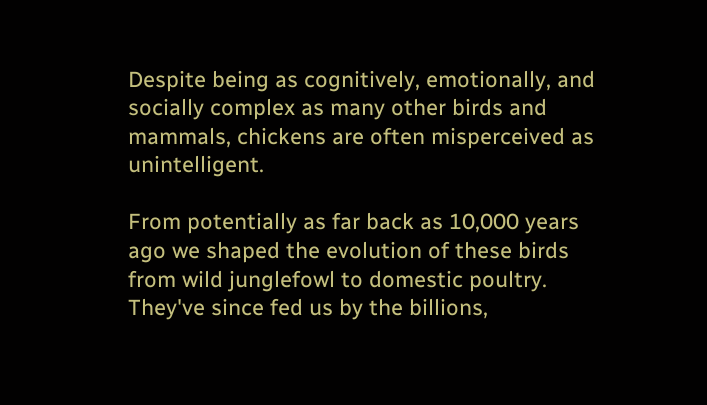Despite being as cognitively, emotionally, and socially complex as many other birds and mammals, chickens are often misperceived as unintelligent.

From potentially as far back as 10,000 years ago we shaped the evolution of these birds from wild junglefowl to domestic poultry. They've since fed us by the billions,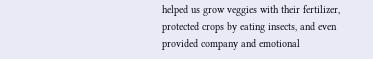helped us grow veggies with their fertilizer, protected crops by eating insects, and even provided company and emotional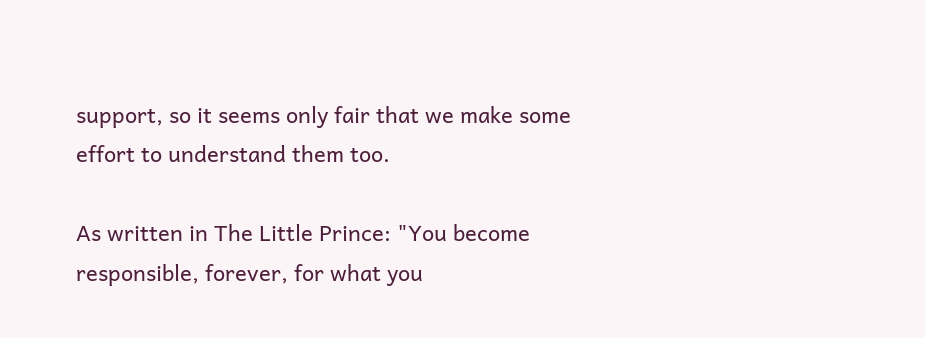support, so it seems only fair that we make some effort to understand them too.

As written in The Little Prince: "You become responsible, forever, for what you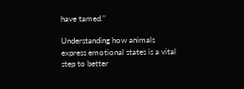have tamed."

Understanding how animals express emotional states is a vital step to better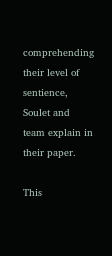comprehending their level of sentience, Soulet and team explain in their paper.

This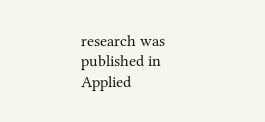research was published in Applied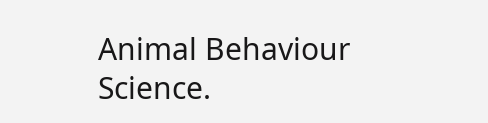Animal Behaviour Science.